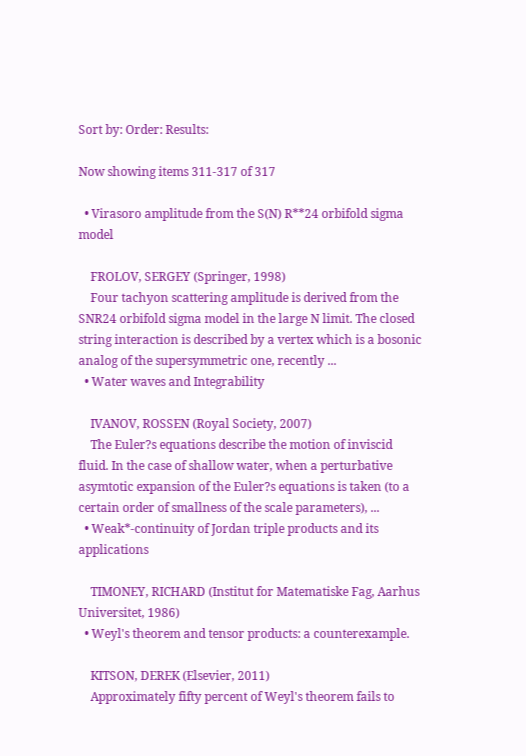Sort by: Order: Results:

Now showing items 311-317 of 317

  • Virasoro amplitude from the S(N) R**24 orbifold sigma model

    FROLOV, SERGEY (Springer, 1998)
    Four tachyon scattering amplitude is derived from the SNR24 orbifold sigma model in the large N limit. The closed string interaction is described by a vertex which is a bosonic analog of the supersymmetric one, recently ...
  • Water waves and Integrability

    IVANOV, ROSSEN (Royal Society, 2007)
    The Euler?s equations describe the motion of inviscid fluid. In the case of shallow water, when a perturbative asymtotic expansion of the Euler?s equations is taken (to a certain order of smallness of the scale parameters), ...
  • Weak*-continuity of Jordan triple products and its applications

    TIMONEY, RICHARD (Institut for Matematiske Fag, Aarhus Universitet, 1986)
  • Weyl's theorem and tensor products: a counterexample.

    KITSON, DEREK (Elsevier, 2011)
    Approximately fifty percent of Weyl's theorem fails to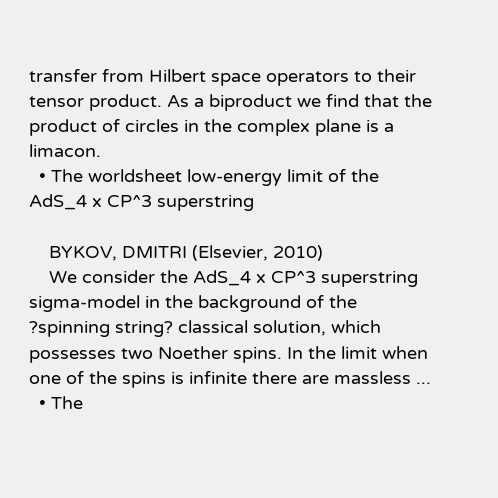transfer from Hilbert space operators to their tensor product. As a biproduct we find that the product of circles in the complex plane is a limacon.
  • The worldsheet low-energy limit of the AdS_4 x CP^3 superstring

    BYKOV, DMITRI (Elsevier, 2010)
    We consider the AdS_4 x CP^3 superstring sigma-model in the background of the ?spinning string? classical solution, which possesses two Noether spins. In the limit when one of the spins is infinite there are massless ...
  • The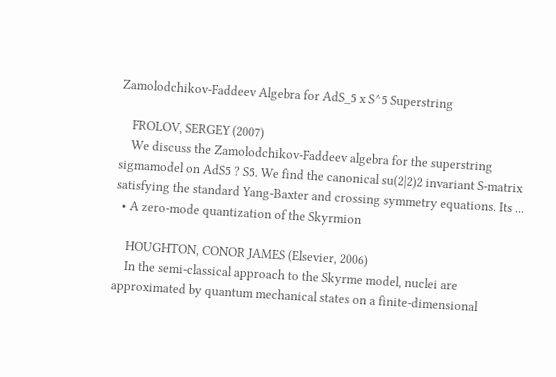Zamolodchikov-Faddeev Algebra for AdS_5 x S^5 Superstring

    FROLOV, SERGEY (2007)
    We discuss the Zamolodchikov-Faddeev algebra for the superstring sigmamodel on AdS5 ? S5. We find the canonical su(2|2)2 invariant S-matrix satisfying the standard Yang-Baxter and crossing symmetry equations. Its ...
  • A zero-mode quantization of the Skyrmion

    HOUGHTON, CONOR JAMES (Elsevier, 2006)
    In the semi-classical approach to the Skyrme model, nuclei are approximated by quantum mechanical states on a finite-dimensional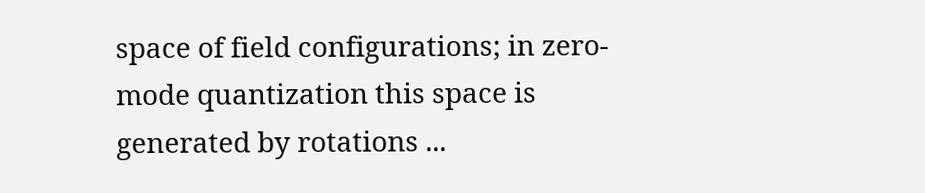space of field configurations; in zero-mode quantization this space is generated by rotations ...